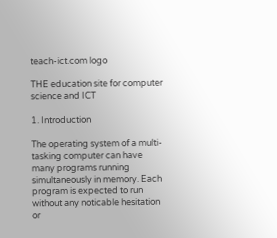teach-ict.com logo

THE education site for computer science and ICT

1. Introduction

The operating system of a multi-tasking computer can have many programs running simultaneously in memory. Each program is expected to run without any noticable hesitation or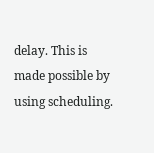delay. This is made possible by using scheduling.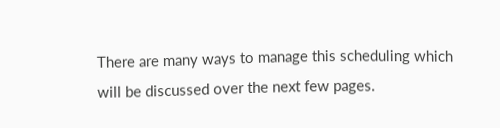There are many ways to manage this scheduling which will be discussed over the next few pages.